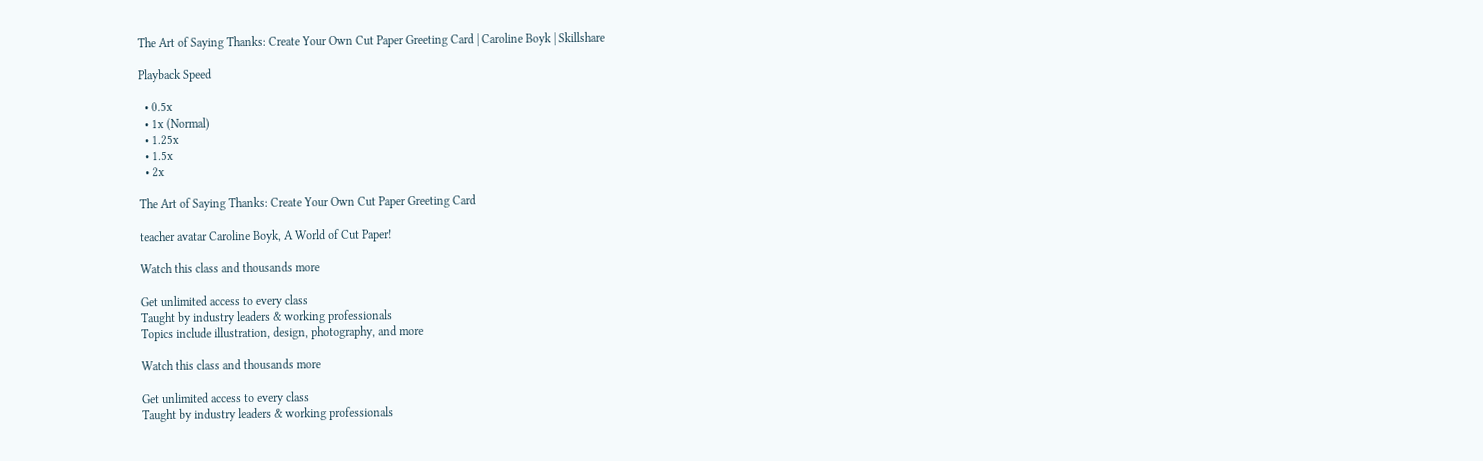The Art of Saying Thanks: Create Your Own Cut Paper Greeting Card | Caroline Boyk | Skillshare

Playback Speed

  • 0.5x
  • 1x (Normal)
  • 1.25x
  • 1.5x
  • 2x

The Art of Saying Thanks: Create Your Own Cut Paper Greeting Card

teacher avatar Caroline Boyk, A World of Cut Paper!

Watch this class and thousands more

Get unlimited access to every class
Taught by industry leaders & working professionals
Topics include illustration, design, photography, and more

Watch this class and thousands more

Get unlimited access to every class
Taught by industry leaders & working professionals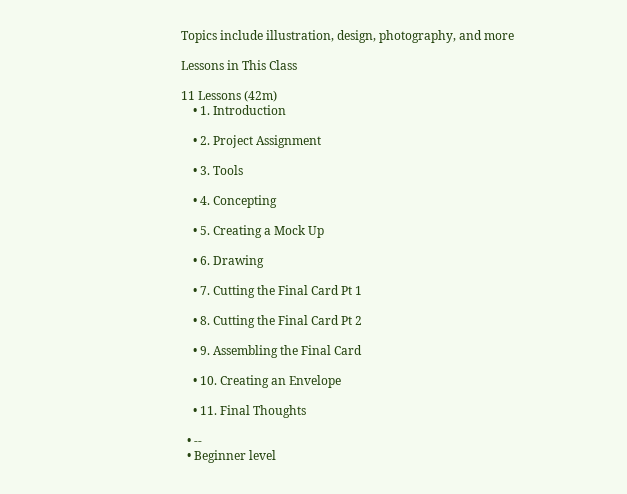Topics include illustration, design, photography, and more

Lessons in This Class

11 Lessons (42m)
    • 1. Introduction

    • 2. Project Assignment

    • 3. Tools

    • 4. Concepting

    • 5. Creating a Mock Up

    • 6. Drawing

    • 7. Cutting the Final Card Pt 1

    • 8. Cutting the Final Card Pt 2

    • 9. Assembling the Final Card

    • 10. Creating an Envelope

    • 11. Final Thoughts

  • --
  • Beginner level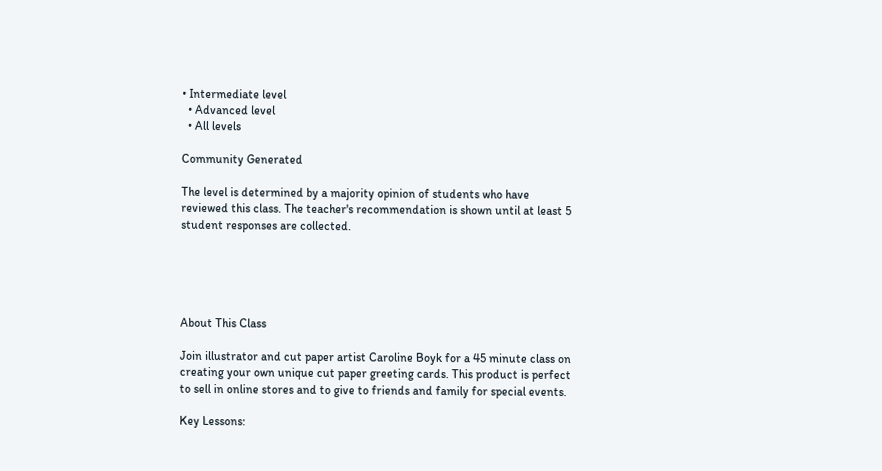• Intermediate level
  • Advanced level
  • All levels

Community Generated

The level is determined by a majority opinion of students who have reviewed this class. The teacher's recommendation is shown until at least 5 student responses are collected.





About This Class

Join illustrator and cut paper artist Caroline Boyk for a 45 minute class on creating your own unique cut paper greeting cards. This product is perfect to sell in online stores and to give to friends and family for special events.

Key Lessons: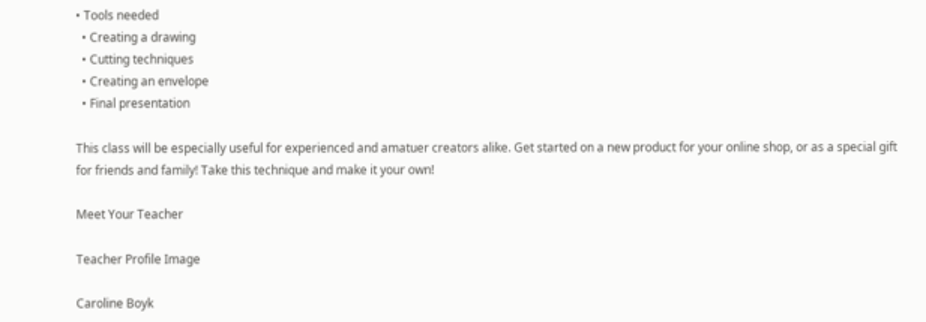• Tools needed
  • Creating a drawing
  • Cutting techniques
  • Creating an envelope
  • Final presentation

This class will be especially useful for experienced and amatuer creators alike. Get started on a new product for your online shop, or as a special gift for friends and family! Take this technique and make it your own!

Meet Your Teacher

Teacher Profile Image

Caroline Boyk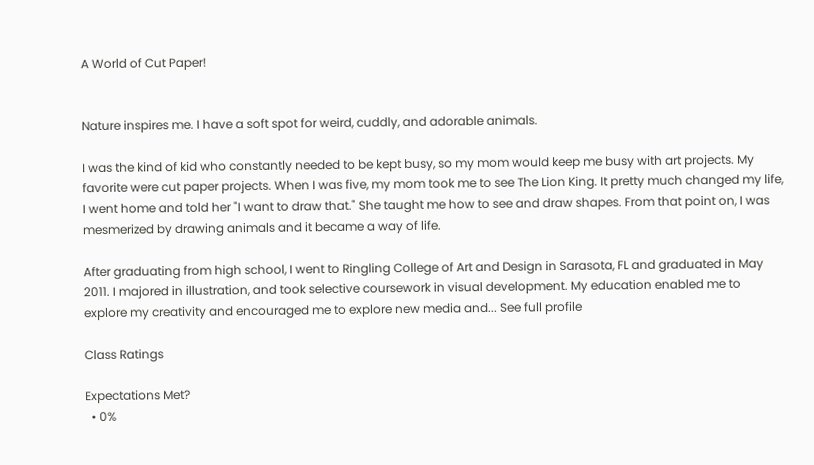A World of Cut Paper!


Nature inspires me. I have a soft spot for weird, cuddly, and adorable animals.

I was the kind of kid who constantly needed to be kept busy, so my mom would keep me busy with art projects. My favorite were cut paper projects. When I was five, my mom took me to see The Lion King. It pretty much changed my life, I went home and told her "I want to draw that." She taught me how to see and draw shapes. From that point on, I was mesmerized by drawing animals and it became a way of life.

After graduating from high school, I went to Ringling College of Art and Design in Sarasota, FL and graduated in May 2011. I majored in illustration, and took selective coursework in visual development. My education enabled me to explore my creativity and encouraged me to explore new media and... See full profile

Class Ratings

Expectations Met?
  • 0%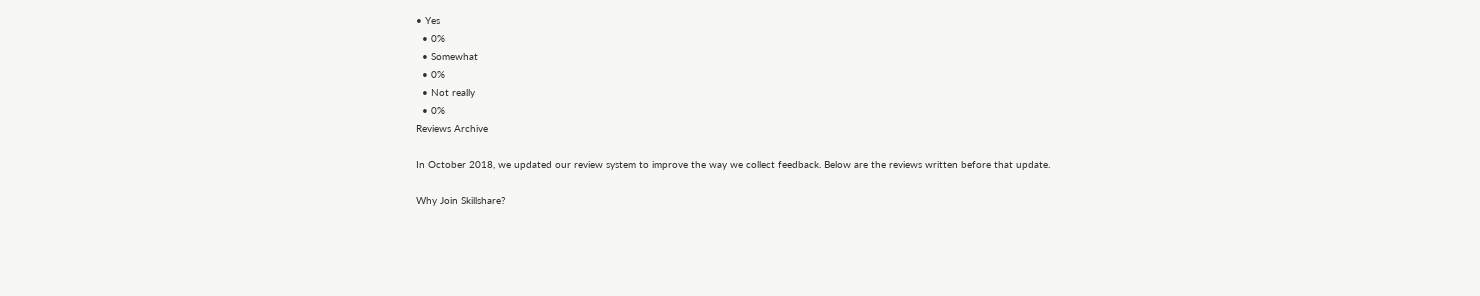• Yes
  • 0%
  • Somewhat
  • 0%
  • Not really
  • 0%
Reviews Archive

In October 2018, we updated our review system to improve the way we collect feedback. Below are the reviews written before that update.

Why Join Skillshare?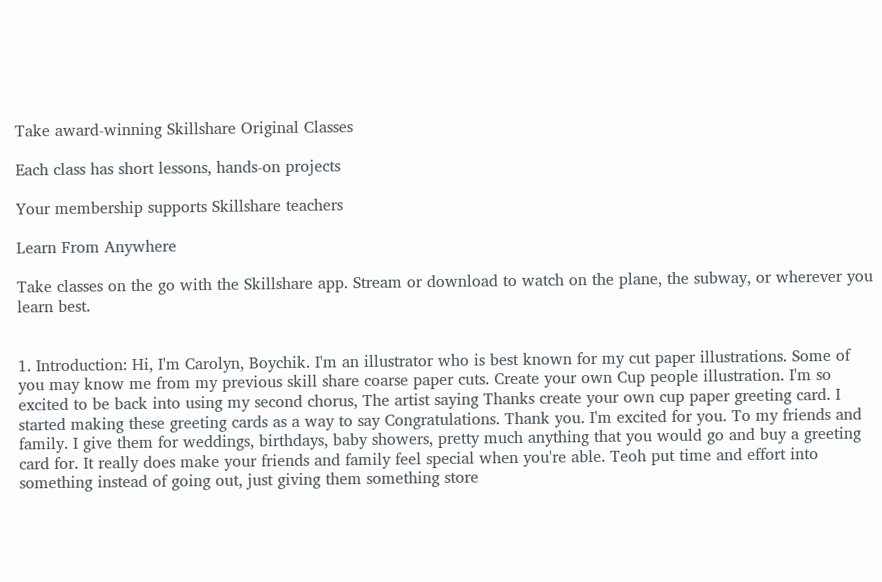Take award-winning Skillshare Original Classes

Each class has short lessons, hands-on projects

Your membership supports Skillshare teachers

Learn From Anywhere

Take classes on the go with the Skillshare app. Stream or download to watch on the plane, the subway, or wherever you learn best.


1. Introduction: Hi, I'm Carolyn, Boychik. I'm an illustrator who is best known for my cut paper illustrations. Some of you may know me from my previous skill share coarse paper cuts. Create your own Cup people illustration. I'm so excited to be back into using my second chorus, The artist saying Thanks create your own cup paper greeting card. I started making these greeting cards as a way to say Congratulations. Thank you. I'm excited for you. To my friends and family. I give them for weddings, birthdays, baby showers, pretty much anything that you would go and buy a greeting card for. It really does make your friends and family feel special when you're able. Teoh put time and effort into something instead of going out, just giving them something store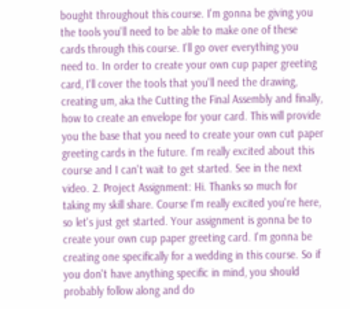bought throughout this course. I'm gonna be giving you the tools you'll need to be able to make one of these cards through this course. I'll go over everything you need to. In order to create your own cup paper greeting card, I'll cover the tools that you'll need the drawing, creating um, aka the Cutting the Final Assembly and finally, how to create an envelope for your card. This will provide you the base that you need to create your own cut paper greeting cards in the future. I'm really excited about this course and I can't wait to get started. See in the next video. 2. Project Assignment: Hi. Thanks so much for taking my skill share. Course I'm really excited you're here, so let's just get started. Your assignment is gonna be to create your own cup paper greeting card. I'm gonna be creating one specifically for a wedding in this course. So if you don't have anything specific in mind, you should probably follow along and do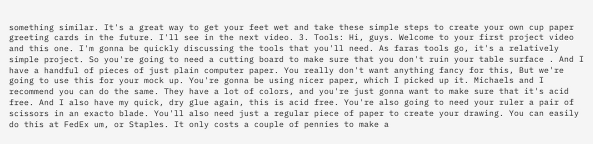something similar. It's a great way to get your feet wet and take these simple steps to create your own cup paper greeting cards in the future. I'll see in the next video. 3. Tools: Hi, guys. Welcome to your first project video and this one. I'm gonna be quickly discussing the tools that you'll need. As faras tools go, it's a relatively simple project. So you're going to need a cutting board to make sure that you don't ruin your table surface . And I have a handful of pieces of just plain computer paper. You really don't want anything fancy for this, But we're going to use this for your mock up. You're gonna be using nicer paper, which I picked up it. Michaels and I recommend you can do the same. They have a lot of colors, and you're just gonna want to make sure that it's acid free. And I also have my quick, dry glue again, this is acid free. You're also going to need your ruler a pair of scissors in an exacto blade. You'll also need just a regular piece of paper to create your drawing. You can easily do this at FedEx um, or Staples. It only costs a couple of pennies to make a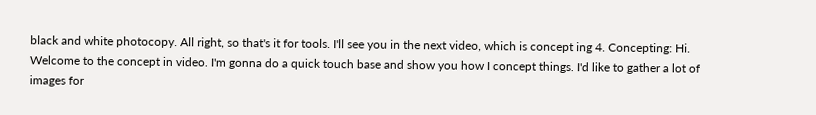black and white photocopy. All right, so that's it for tools. I'll see you in the next video, which is concept ing 4. Concepting: Hi. Welcome to the concept in video. I'm gonna do a quick touch base and show you how I concept things. I'd like to gather a lot of images for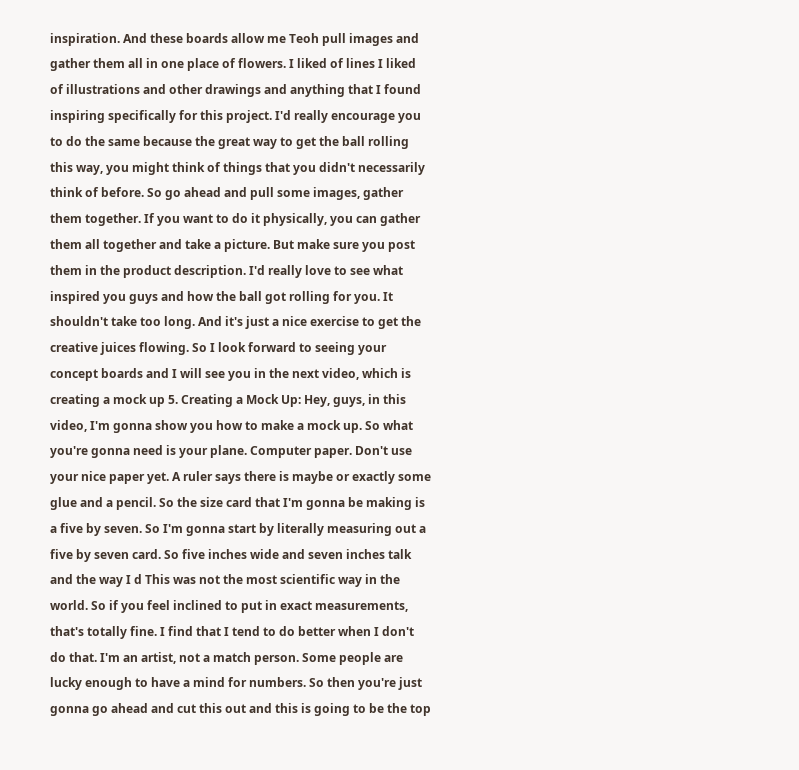inspiration. And these boards allow me Teoh pull images and gather them all in one place of flowers. I liked of lines I liked of illustrations and other drawings and anything that I found inspiring specifically for this project. I'd really encourage you to do the same because the great way to get the ball rolling this way, you might think of things that you didn't necessarily think of before. So go ahead and pull some images, gather them together. If you want to do it physically, you can gather them all together and take a picture. But make sure you post them in the product description. I'd really love to see what inspired you guys and how the ball got rolling for you. It shouldn't take too long. And it's just a nice exercise to get the creative juices flowing. So I look forward to seeing your concept boards and I will see you in the next video, which is creating a mock up 5. Creating a Mock Up: Hey, guys, in this video, I'm gonna show you how to make a mock up. So what you're gonna need is your plane. Computer paper. Don't use your nice paper yet. A ruler says there is maybe or exactly some glue and a pencil. So the size card that I'm gonna be making is a five by seven. So I'm gonna start by literally measuring out a five by seven card. So five inches wide and seven inches talk and the way I d This was not the most scientific way in the world. So if you feel inclined to put in exact measurements, that's totally fine. I find that I tend to do better when I don't do that. I'm an artist, not a match person. Some people are lucky enough to have a mind for numbers. So then you're just gonna go ahead and cut this out and this is going to be the top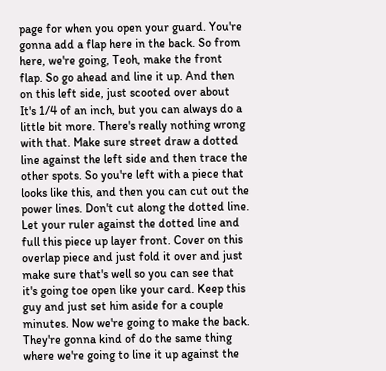page for when you open your guard. You're gonna add a flap here in the back. So from here, we're going, Teoh, make the front flap. So go ahead and line it up. And then on this left side, just scooted over about It's 1/4 of an inch, but you can always do a little bit more. There's really nothing wrong with that. Make sure street draw a dotted line against the left side and then trace the other spots. So you're left with a piece that looks like this, and then you can cut out the power lines. Don't cut along the dotted line. Let your ruler against the dotted line and full this piece up layer front. Cover on this overlap piece and just fold it over and just make sure that's well so you can see that it's going toe open like your card. Keep this guy and just set him aside for a couple minutes. Now we're going to make the back. They're gonna kind of do the same thing where we're going to line it up against the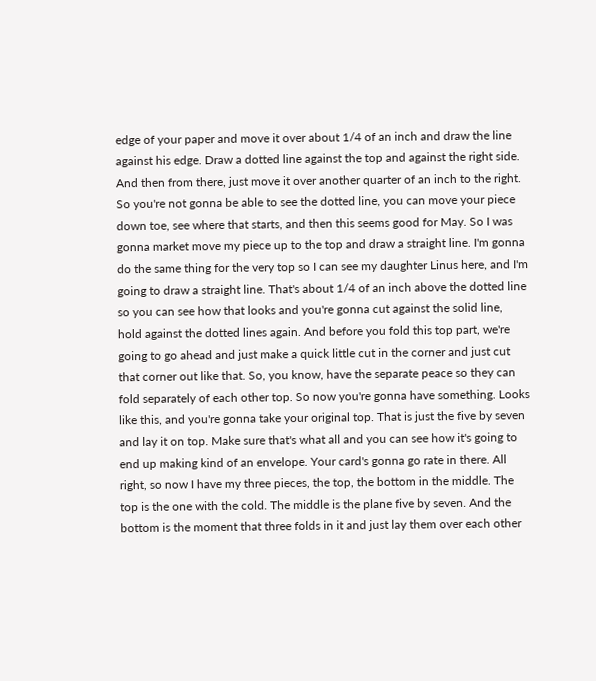edge of your paper and move it over about 1/4 of an inch and draw the line against his edge. Draw a dotted line against the top and against the right side. And then from there, just move it over another quarter of an inch to the right. So you're not gonna be able to see the dotted line, you can move your piece down toe, see where that starts, and then this seems good for May. So I was gonna market move my piece up to the top and draw a straight line. I'm gonna do the same thing for the very top so I can see my daughter Linus here, and I'm going to draw a straight line. That's about 1/4 of an inch above the dotted line so you can see how that looks and you're gonna cut against the solid line, hold against the dotted lines again. And before you fold this top part, we're going to go ahead and just make a quick little cut in the corner and just cut that corner out like that. So, you know, have the separate peace so they can fold separately of each other top. So now you're gonna have something. Looks like this, and you're gonna take your original top. That is just the five by seven and lay it on top. Make sure that's what all and you can see how it's going to end up making kind of an envelope. Your card's gonna go rate in there. All right, so now I have my three pieces, the top, the bottom in the middle. The top is the one with the cold. The middle is the plane five by seven. And the bottom is the moment that three folds in it and just lay them over each other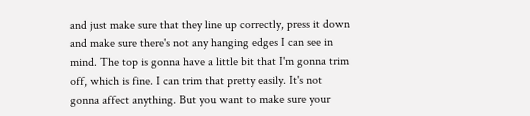and just make sure that they line up correctly, press it down and make sure there's not any hanging edges I can see in mind. The top is gonna have a little bit that I'm gonna trim off, which is fine. I can trim that pretty easily. It's not gonna affect anything. But you want to make sure your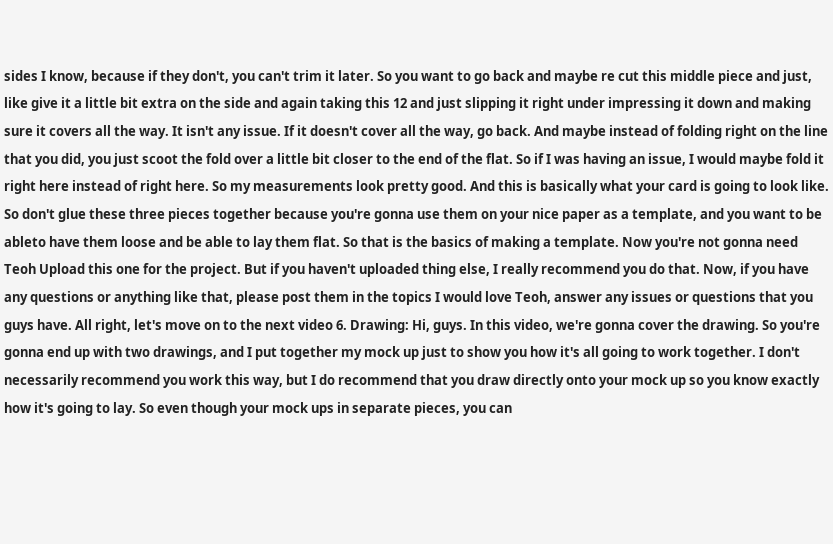sides I know, because if they don't, you can't trim it later. So you want to go back and maybe re cut this middle piece and just, like give it a little bit extra on the side and again taking this 12 and just slipping it right under impressing it down and making sure it covers all the way. It isn't any issue. If it doesn't cover all the way, go back. And maybe instead of folding right on the line that you did, you just scoot the fold over a little bit closer to the end of the flat. So if I was having an issue, I would maybe fold it right here instead of right here. So my measurements look pretty good. And this is basically what your card is going to look like. So don't glue these three pieces together because you're gonna use them on your nice paper as a template, and you want to be ableto have them loose and be able to lay them flat. So that is the basics of making a template. Now you're not gonna need Teoh Upload this one for the project. But if you haven't uploaded thing else, I really recommend you do that. Now, if you have any questions or anything like that, please post them in the topics I would love Teoh, answer any issues or questions that you guys have. All right, let's move on to the next video 6. Drawing: Hi, guys. In this video, we're gonna cover the drawing. So you're gonna end up with two drawings, and I put together my mock up just to show you how it's all going to work together. I don't necessarily recommend you work this way, but I do recommend that you draw directly onto your mock up so you know exactly how it's going to lay. So even though your mock ups in separate pieces, you can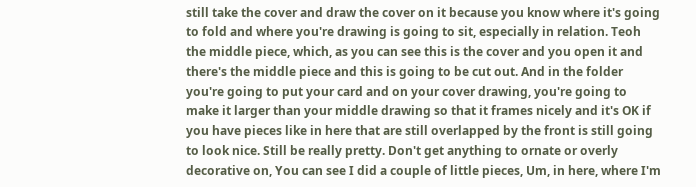still take the cover and draw the cover on it because you know where it's going to fold and where you're drawing is going to sit, especially in relation. Teoh the middle piece, which, as you can see this is the cover and you open it and there's the middle piece and this is going to be cut out. And in the folder you're going to put your card and on your cover drawing, you're going to make it larger than your middle drawing so that it frames nicely and it's OK if you have pieces like in here that are still overlapped by the front is still going to look nice. Still be really pretty. Don't get anything to ornate or overly decorative on, You can see I did a couple of little pieces, Um, in here, where I'm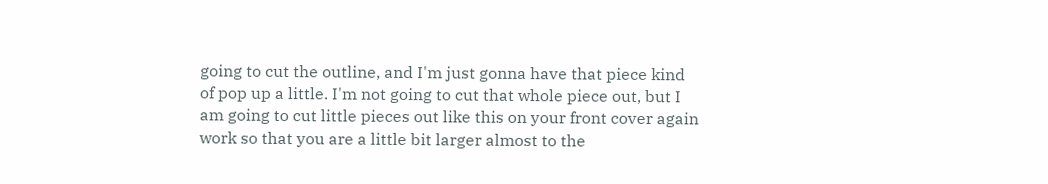going to cut the outline, and I'm just gonna have that piece kind of pop up a little. I'm not going to cut that whole piece out, but I am going to cut little pieces out like this on your front cover again work so that you are a little bit larger almost to the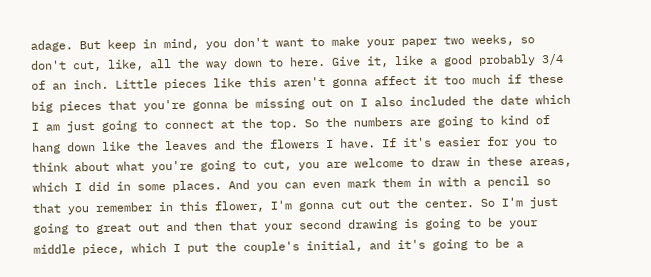adage. But keep in mind, you don't want to make your paper two weeks, so don't cut, like, all the way down to here. Give it, like a good probably 3/4 of an inch. Little pieces like this aren't gonna affect it too much if these big pieces that you're gonna be missing out on I also included the date which I am just going to connect at the top. So the numbers are going to kind of hang down like the leaves and the flowers I have. If it's easier for you to think about what you're going to cut, you are welcome to draw in these areas, which I did in some places. And you can even mark them in with a pencil so that you remember in this flower, I'm gonna cut out the center. So I'm just going to great out and then that your second drawing is going to be your middle piece, which I put the couple's initial, and it's going to be a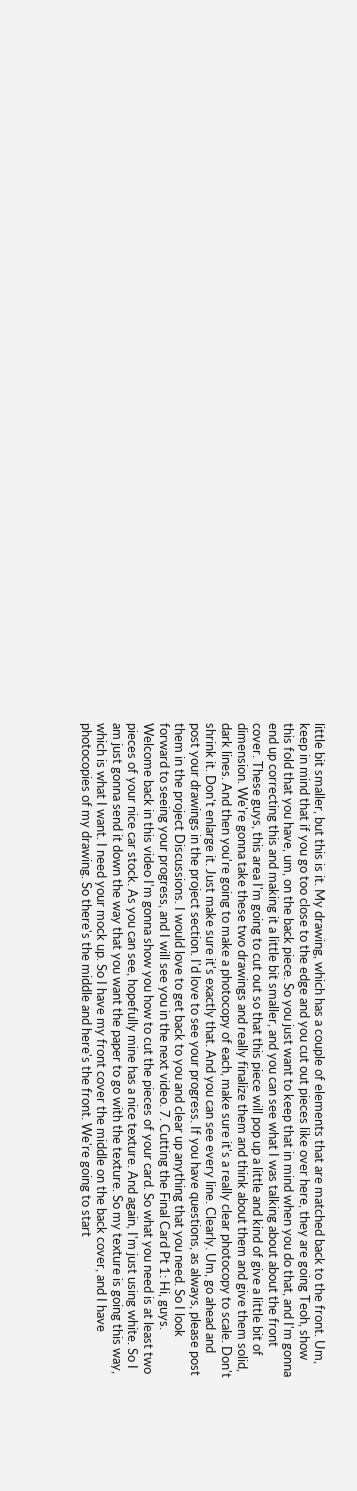little bit smaller, but this is it. My drawing, which has a couple of elements that are matched back to the front. Um, keep in mind that if you go too close to the edge and you cut out pieces like over here, they are going Teoh, show this fold that you have, um, on the back piece. So you just want to keep that in mind when you do that, and I'm gonna end up correcting this and making it a little bit smaller, and you can see what I was talking about about the front cover. These guys, this area I'm going to cut out so that this piece will pop up a little and kind of give a little bit of dimension. We're gonna take these two drawings and really finalize them and think about them and give them solid, dark lines. And then you're going to make a photocopy of each, make sure it's a really clear photocopy to scale. Don't shrink it. Don't enlarge it. Just make sure it's exactly that. And you can see every line. Clearly. Um, go ahead and post your drawings in the project section. I'd love to see your progress. If you have questions, as always, please post them in the project Discussions. I would love to get back to you and clear up anything that you need. So I look forward to seeing your progress, and I will see you in the next video. 7. Cutting the Final Card Pt 1: Hi, guys. Welcome back in this video I'm gonna show you how to cut the pieces of your card. So what you need is at least two pieces of your nice car stock. As you can see, hopefully mine has a nice texture. And again, I'm just using white. So I am just gonna send it down the way that you want the paper to go with the texture. So my texture is going this way, which is what I want. I need your mock up. So I have my front cover the middle on the back cover, and I have photocopies of my drawing. So there's the middle and here's the front. We're going to start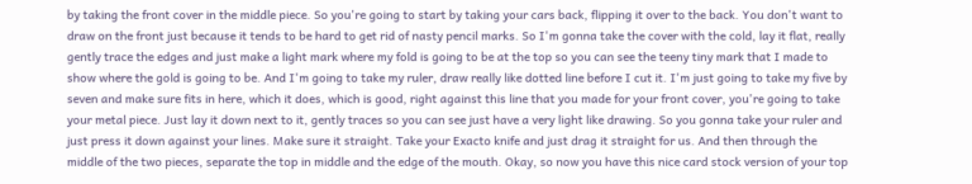by taking the front cover in the middle piece. So you're going to start by taking your cars back, flipping it over to the back. You don't want to draw on the front just because it tends to be hard to get rid of nasty pencil marks. So I'm gonna take the cover with the cold, lay it flat, really gently trace the edges and just make a light mark where my fold is going to be at the top so you can see the teeny tiny mark that I made to show where the gold is going to be. And I'm going to take my ruler, draw really like dotted line before I cut it. I'm just going to take my five by seven and make sure fits in here, which it does, which is good, right against this line that you made for your front cover, you're going to take your metal piece. Just lay it down next to it, gently traces so you can see just have a very light like drawing. So you gonna take your ruler and just press it down against your lines. Make sure it straight. Take your Exacto knife and just drag it straight for us. And then through the middle of the two pieces, separate the top in middle and the edge of the mouth. Okay, so now you have this nice card stock version of your top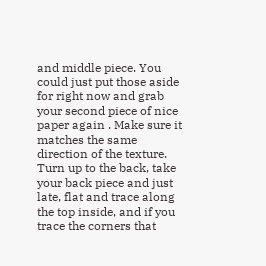and middle piece. You could just put those aside for right now and grab your second piece of nice paper again . Make sure it matches the same direction of the texture. Turn up to the back, take your back piece and just late, flat and trace along the top inside, and if you trace the corners that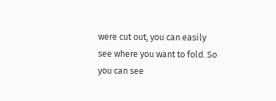were cut out, you can easily see where you want to fold. So you can see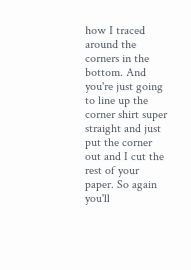how I traced around the corners in the bottom. And you're just going to line up the corner shirt super straight and just put the corner out and I cut the rest of your paper. So again you'll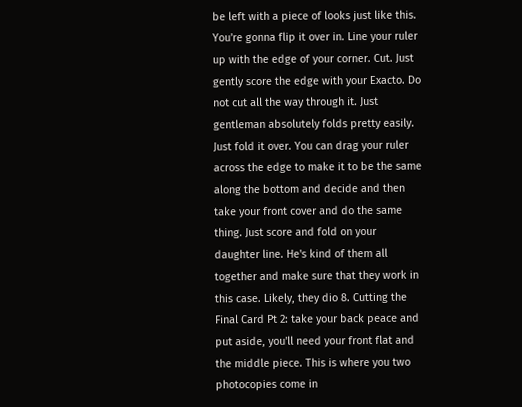be left with a piece of looks just like this. You're gonna flip it over in. Line your ruler up with the edge of your corner. Cut. Just gently score the edge with your Exacto. Do not cut all the way through it. Just gentleman absolutely folds pretty easily. Just fold it over. You can drag your ruler across the edge to make it to be the same along the bottom and decide and then take your front cover and do the same thing. Just score and fold on your daughter line. He's kind of them all together and make sure that they work in this case. Likely, they dio 8. Cutting the Final Card Pt 2: take your back peace and put aside, you'll need your front flat and the middle piece. This is where you two photocopies come in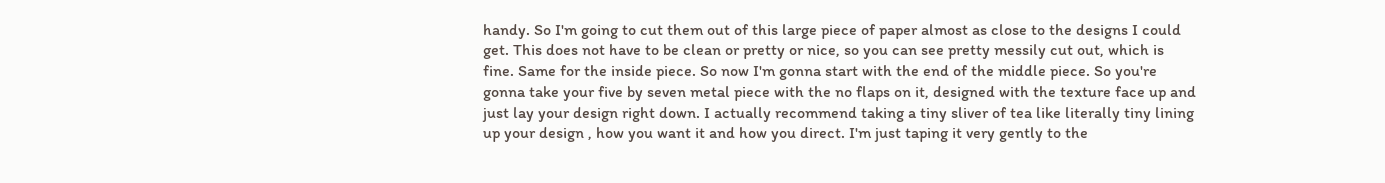handy. So I'm going to cut them out of this large piece of paper almost as close to the designs I could get. This does not have to be clean or pretty or nice, so you can see pretty messily cut out, which is fine. Same for the inside piece. So now I'm gonna start with the end of the middle piece. So you're gonna take your five by seven metal piece with the no flaps on it, designed with the texture face up and just lay your design right down. I actually recommend taking a tiny sliver of tea like literally tiny lining up your design , how you want it and how you direct. I'm just taping it very gently to the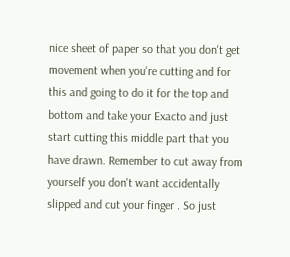nice sheet of paper so that you don't get movement when you're cutting and for this and going to do it for the top and bottom and take your Exacto and just start cutting this middle part that you have drawn. Remember to cut away from yourself you don't want accidentally slipped and cut your finger . So just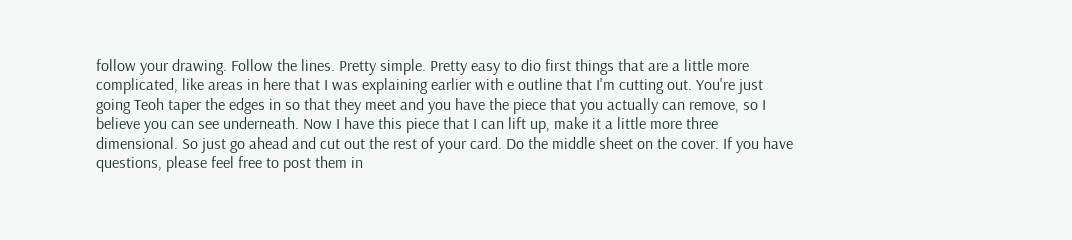follow your drawing. Follow the lines. Pretty simple. Pretty easy to dio first things that are a little more complicated, like areas in here that I was explaining earlier with e outline that I'm cutting out. You're just going Teoh taper the edges in so that they meet and you have the piece that you actually can remove, so I believe you can see underneath. Now I have this piece that I can lift up, make it a little more three dimensional. So just go ahead and cut out the rest of your card. Do the middle sheet on the cover. If you have questions, please feel free to post them in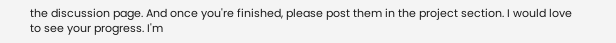the discussion page. And once you're finished, please post them in the project section. I would love to see your progress. I'm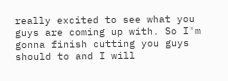really excited to see what you guys are coming up with. So I'm gonna finish cutting you guys should to and I will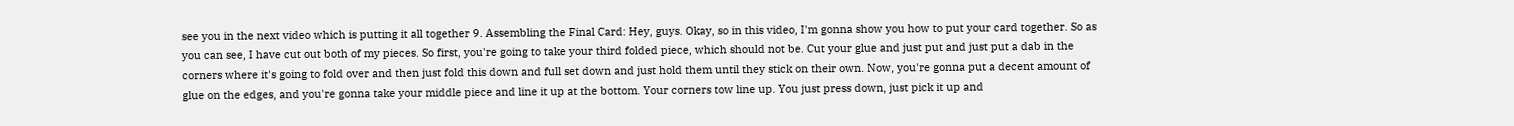see you in the next video which is putting it all together 9. Assembling the Final Card: Hey, guys. Okay, so in this video, I'm gonna show you how to put your card together. So as you can see, I have cut out both of my pieces. So first, you're going to take your third folded piece, which should not be. Cut your glue and just put and just put a dab in the corners where it's going to fold over and then just fold this down and full set down and just hold them until they stick on their own. Now, you're gonna put a decent amount of glue on the edges, and you're gonna take your middle piece and line it up at the bottom. Your corners tow line up. You just press down, just pick it up and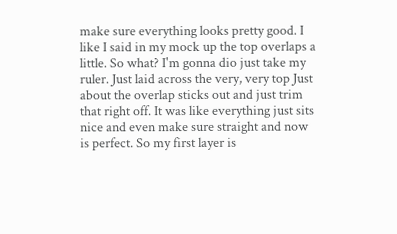make sure everything looks pretty good. I like I said in my mock up the top overlaps a little. So what? I'm gonna dio just take my ruler. Just laid across the very, very top Just about the overlap sticks out and just trim that right off. It was like everything just sits nice and even make sure straight and now is perfect. So my first layer is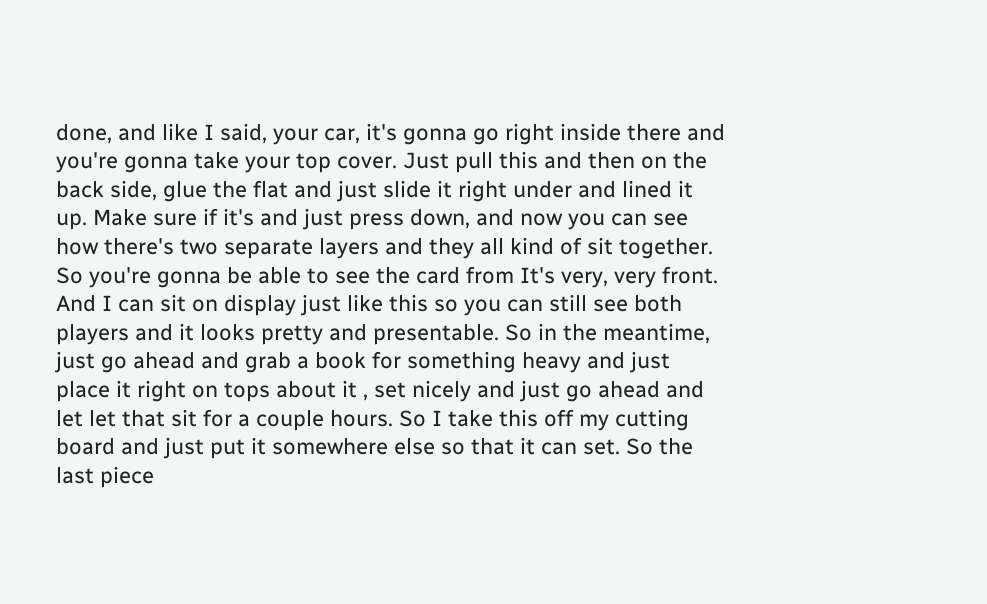done, and like I said, your car, it's gonna go right inside there and you're gonna take your top cover. Just pull this and then on the back side, glue the flat and just slide it right under and lined it up. Make sure if it's and just press down, and now you can see how there's two separate layers and they all kind of sit together. So you're gonna be able to see the card from It's very, very front. And I can sit on display just like this so you can still see both players and it looks pretty and presentable. So in the meantime, just go ahead and grab a book for something heavy and just place it right on tops about it , set nicely and just go ahead and let let that sit for a couple hours. So I take this off my cutting board and just put it somewhere else so that it can set. So the last piece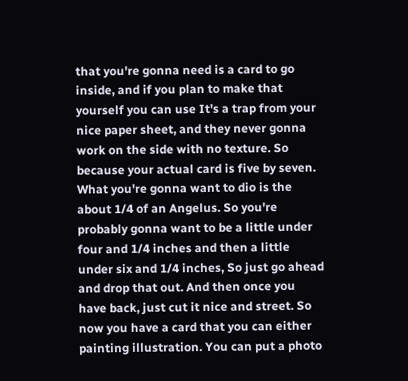that you're gonna need is a card to go inside, and if you plan to make that yourself you can use It's a trap from your nice paper sheet, and they never gonna work on the side with no texture. So because your actual card is five by seven. What you're gonna want to dio is the about 1/4 of an Angelus. So you're probably gonna want to be a little under four and 1/4 inches and then a little under six and 1/4 inches, So just go ahead and drop that out. And then once you have back, just cut it nice and street. So now you have a card that you can either painting illustration. You can put a photo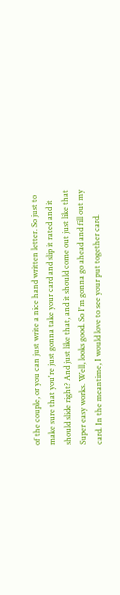of the couple, or you can just write a nice hand written letter. So just to make sure that you're just gonna take your card and slip it rated and it should slide right? And just like that, and it should come out just like that Super easy works. Well, looks good. So I'm gonna go ahead and fill out my card. In the meantime, I would love to see your put together card.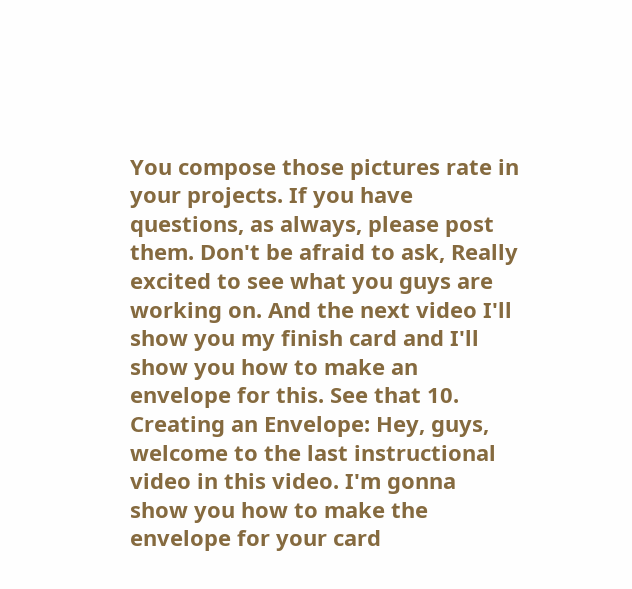You compose those pictures rate in your projects. If you have questions, as always, please post them. Don't be afraid to ask, Really excited to see what you guys are working on. And the next video I'll show you my finish card and I'll show you how to make an envelope for this. See that 10. Creating an Envelope: Hey, guys, welcome to the last instructional video in this video. I'm gonna show you how to make the envelope for your card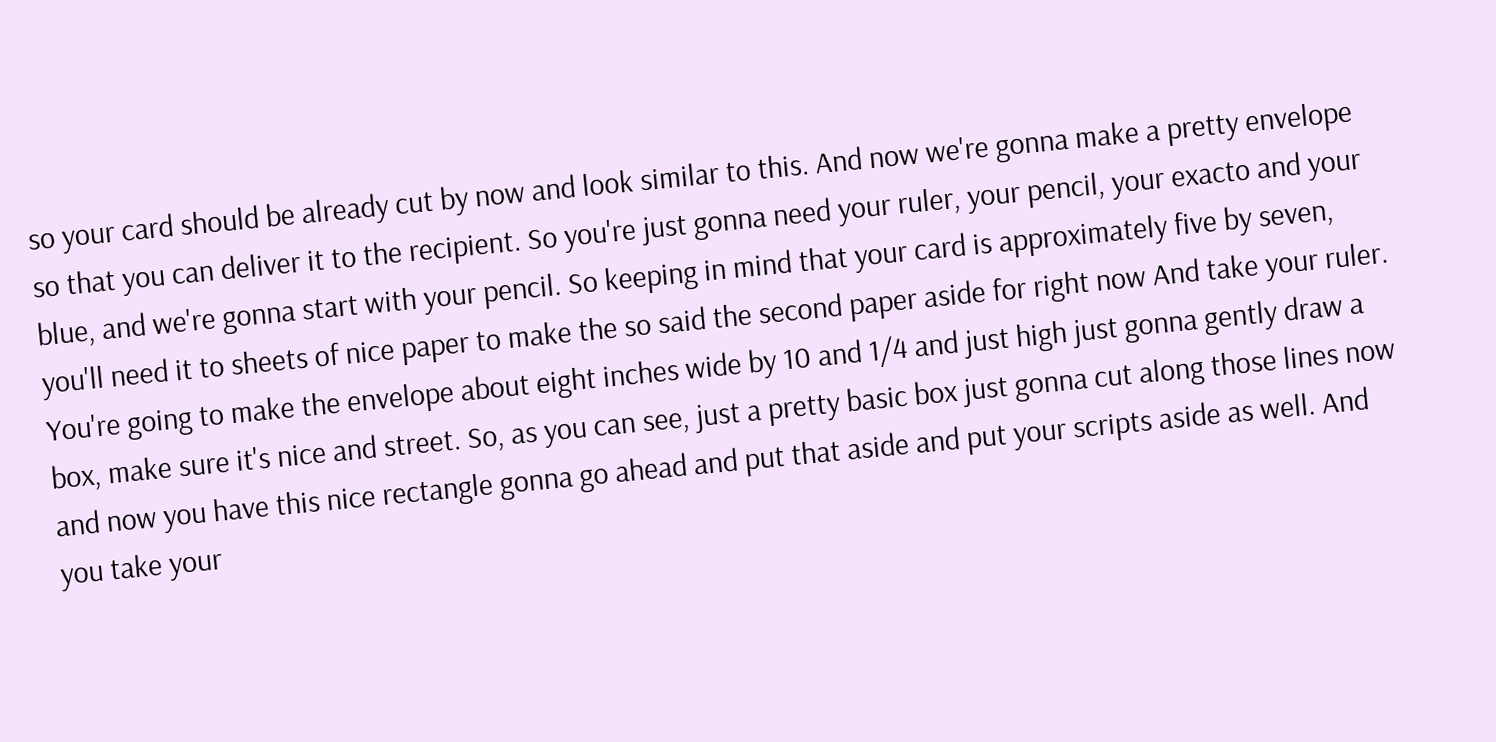so your card should be already cut by now and look similar to this. And now we're gonna make a pretty envelope so that you can deliver it to the recipient. So you're just gonna need your ruler, your pencil, your exacto and your blue, and we're gonna start with your pencil. So keeping in mind that your card is approximately five by seven, you'll need it to sheets of nice paper to make the so said the second paper aside for right now And take your ruler. You're going to make the envelope about eight inches wide by 10 and 1/4 and just high just gonna gently draw a box, make sure it's nice and street. So, as you can see, just a pretty basic box just gonna cut along those lines now and now you have this nice rectangle gonna go ahead and put that aside and put your scripts aside as well. And you take your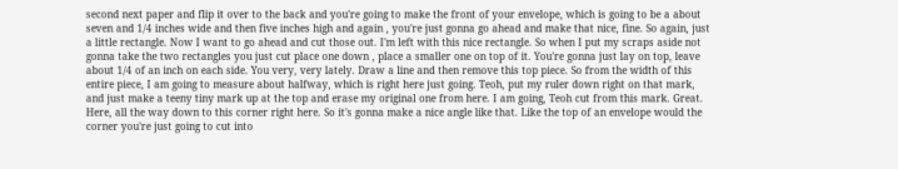second next paper and flip it over to the back and you're going to make the front of your envelope, which is going to be a about seven and 1/4 inches wide and then five inches high and again , you're just gonna go ahead and make that nice, fine. So again, just a little rectangle. Now I want to go ahead and cut those out. I'm left with this nice rectangle. So when I put my scraps aside not gonna take the two rectangles you just cut place one down , place a smaller one on top of it. You're gonna just lay on top, leave about 1/4 of an inch on each side. You very, very lately. Draw a line and then remove this top piece. So from the width of this entire piece, I am going to measure about halfway, which is right here just going. Teoh, put my ruler down right on that mark, and just make a teeny tiny mark up at the top and erase my original one from here. I am going, Teoh cut from this mark. Great. Here, all the way down to this corner right here. So it's gonna make a nice angle like that. Like the top of an envelope would the corner you're just going to cut into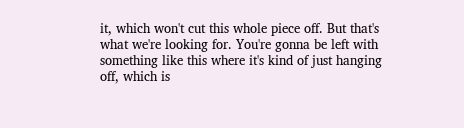it, which won't cut this whole piece off. But that's what we're looking for. You're gonna be left with something like this where it's kind of just hanging off, which is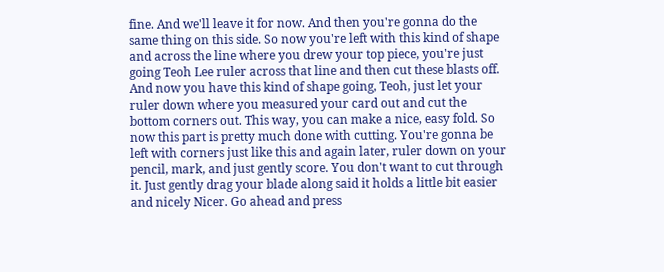fine. And we'll leave it for now. And then you're gonna do the same thing on this side. So now you're left with this kind of shape and across the line where you drew your top piece, you're just going Teoh Lee ruler across that line and then cut these blasts off. And now you have this kind of shape going, Teoh, just let your ruler down where you measured your card out and cut the bottom corners out. This way, you can make a nice, easy fold. So now this part is pretty much done with cutting. You're gonna be left with corners just like this and again later, ruler down on your pencil, mark, and just gently score. You don't want to cut through it. Just gently drag your blade along said it holds a little bit easier and nicely Nicer. Go ahead and press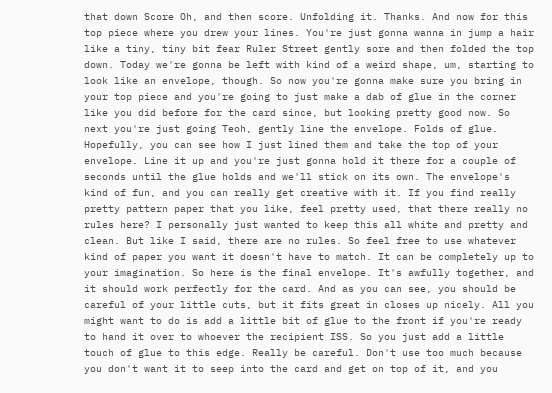that down Score Oh, and then score. Unfolding it. Thanks. And now for this top piece where you drew your lines. You're just gonna wanna in jump a hair like a tiny, tiny bit fear Ruler Street gently sore and then folded the top down. Today we're gonna be left with kind of a weird shape, um, starting to look like an envelope, though. So now you're gonna make sure you bring in your top piece and you're going to just make a dab of glue in the corner like you did before for the card since, but looking pretty good now. So next you're just going Teoh, gently line the envelope. Folds of glue. Hopefully, you can see how I just lined them and take the top of your envelope. Line it up and you're just gonna hold it there for a couple of seconds until the glue holds and we'll stick on its own. The envelope's kind of fun, and you can really get creative with it. If you find really pretty pattern paper that you like, feel pretty used, that there really no rules here? I personally just wanted to keep this all white and pretty and clean. But like I said, there are no rules. So feel free to use whatever kind of paper you want it doesn't have to match. It can be completely up to your imagination. So here is the final envelope. It's awfully together, and it should work perfectly for the card. And as you can see, you should be careful of your little cuts, but it fits great in closes up nicely. All you might want to do is add a little bit of glue to the front if you're ready to hand it over to whoever the recipient ISS. So you just add a little touch of glue to this edge. Really be careful. Don't use too much because you don't want it to seep into the card and get on top of it, and you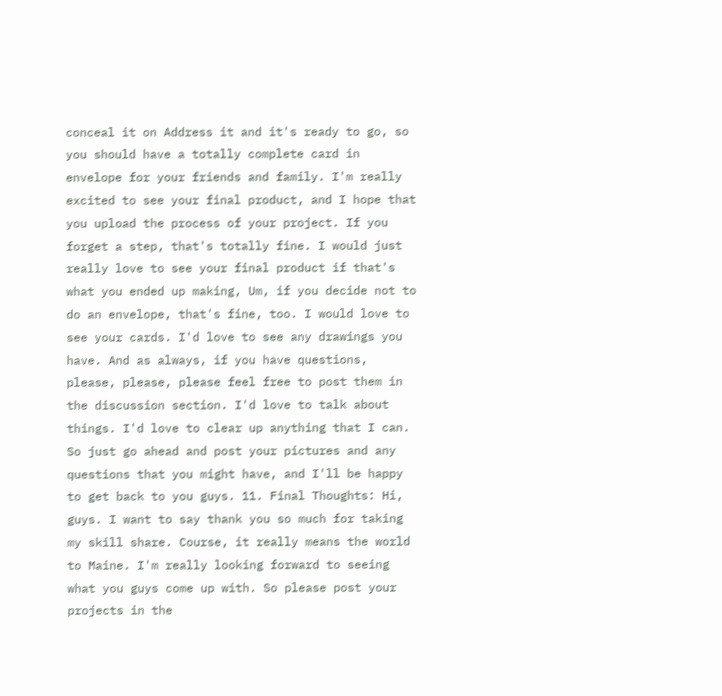conceal it on Address it and it's ready to go, so you should have a totally complete card in envelope for your friends and family. I'm really excited to see your final product, and I hope that you upload the process of your project. If you forget a step, that's totally fine. I would just really love to see your final product if that's what you ended up making, Um, if you decide not to do an envelope, that's fine, too. I would love to see your cards. I'd love to see any drawings you have. And as always, if you have questions, please, please, please feel free to post them in the discussion section. I'd love to talk about things. I'd love to clear up anything that I can. So just go ahead and post your pictures and any questions that you might have, and I'll be happy to get back to you guys. 11. Final Thoughts: Hi, guys. I want to say thank you so much for taking my skill share. Course, it really means the world to Maine. I'm really looking forward to seeing what you guys come up with. So please post your projects in the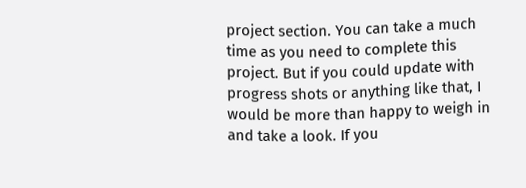project section. You can take a much time as you need to complete this project. But if you could update with progress shots or anything like that, I would be more than happy to weigh in and take a look. If you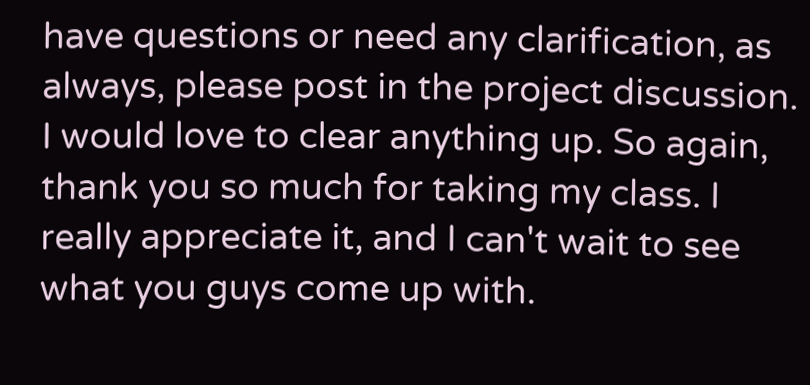have questions or need any clarification, as always, please post in the project discussion. I would love to clear anything up. So again, thank you so much for taking my class. I really appreciate it, and I can't wait to see what you guys come up with.